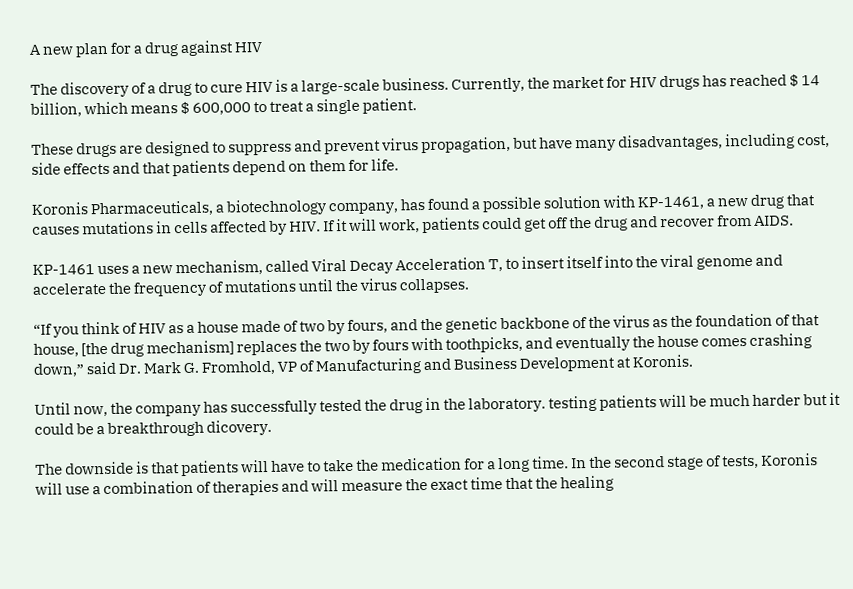A new plan for a drug against HIV

The discovery of a drug to cure HIV is a large-scale business. Currently, the market for HIV drugs has reached $ 14 billion, which means $ 600,000 to treat a single patient.

These drugs are designed to suppress and prevent virus propagation, but have many disadvantages, including cost, side effects and that patients depend on them for life.

Koronis Pharmaceuticals, a biotechnology company, has found a possible solution with KP-1461, a new drug that causes mutations in cells affected by HIV. If it will work, patients could get off the drug and recover from AIDS.

KP-1461 uses a new mechanism, called Viral Decay Acceleration T, to insert itself into the viral genome and accelerate the frequency of mutations until the virus collapses.

“If you think of HIV as a house made of two by fours, and the genetic backbone of the virus as the foundation of that house, [the drug mechanism] replaces the two by fours with toothpicks, and eventually the house comes crashing down,” said Dr. Mark G. Fromhold, VP of Manufacturing and Business Development at Koronis.

Until now, the company has successfully tested the drug in the laboratory. testing patients will be much harder but it could be a breakthrough dicovery.

The downside is that patients will have to take the medication for a long time. In the second stage of tests, Koronis will use a combination of therapies and will measure the exact time that the healing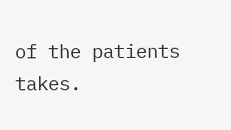of the patients takes.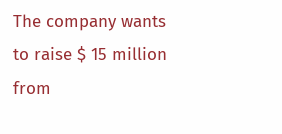The company wants to raise $ 15 million from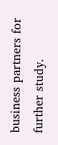business partners for further study.